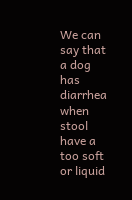We can say that a dog has diarrhea when stool have a too soft or liquid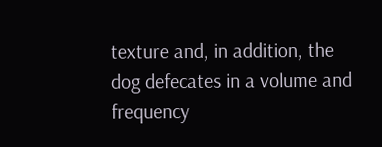texture and, in addition, the dog defecates in a volume and frequency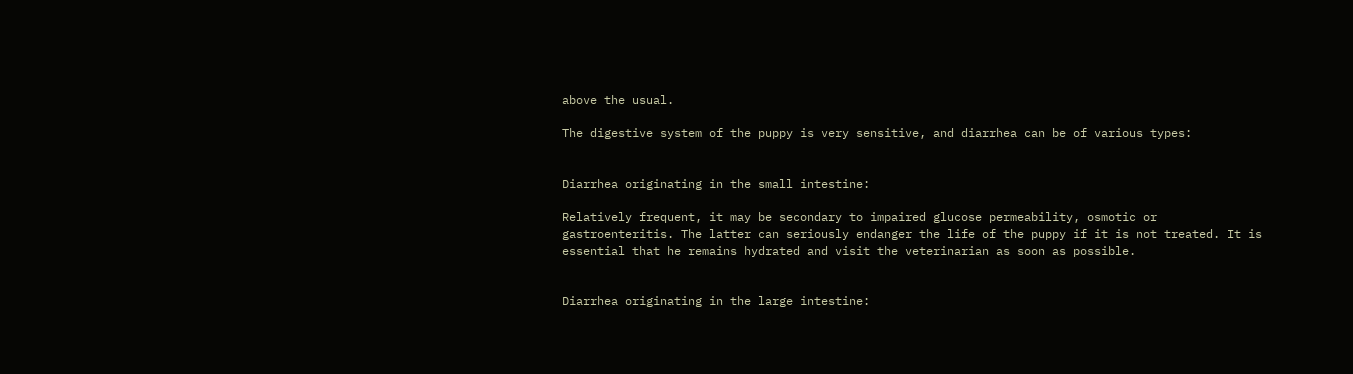above the usual.

The digestive system of the puppy is very sensitive, and diarrhea can be of various types:


Diarrhea originating in the small intestine:

Relatively frequent, it may be secondary to impaired glucose permeability, osmotic or gastroenteritis. The latter can seriously endanger the life of the puppy if it is not treated. It is essential that he remains hydrated and visit the veterinarian as soon as possible.


Diarrhea originating in the large intestine: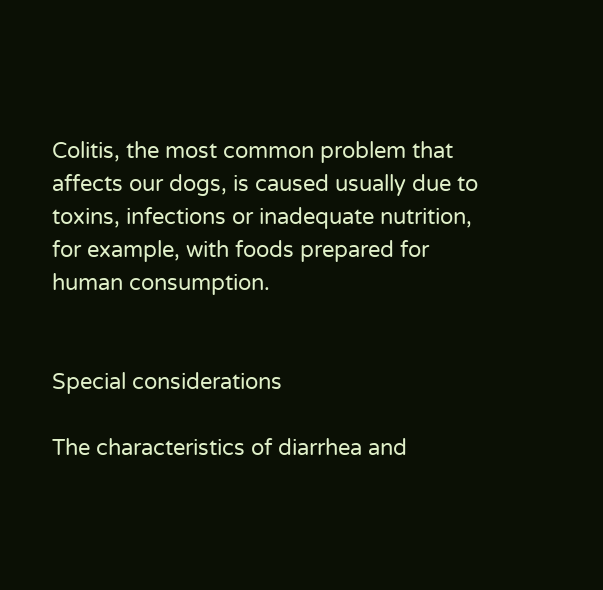Colitis, the most common problem that affects our dogs, is caused usually due to toxins, infections or inadequate nutrition, for example, with foods prepared for human consumption.


Special considerations

The characteristics of diarrhea and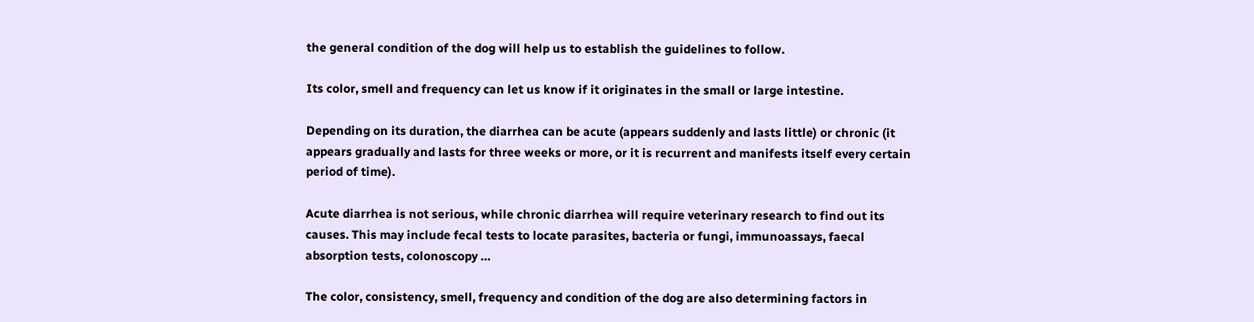the general condition of the dog will help us to establish the guidelines to follow.

Its color, smell and frequency can let us know if it originates in the small or large intestine.

Depending on its duration, the diarrhea can be acute (appears suddenly and lasts little) or chronic (it appears gradually and lasts for three weeks or more, or it is recurrent and manifests itself every certain period of time).

Acute diarrhea is not serious, while chronic diarrhea will require veterinary research to find out its causes. This may include fecal tests to locate parasites, bacteria or fungi, immunoassays, faecal absorption tests, colonoscopy …

The color, consistency, smell, frequency and condition of the dog are also determining factors in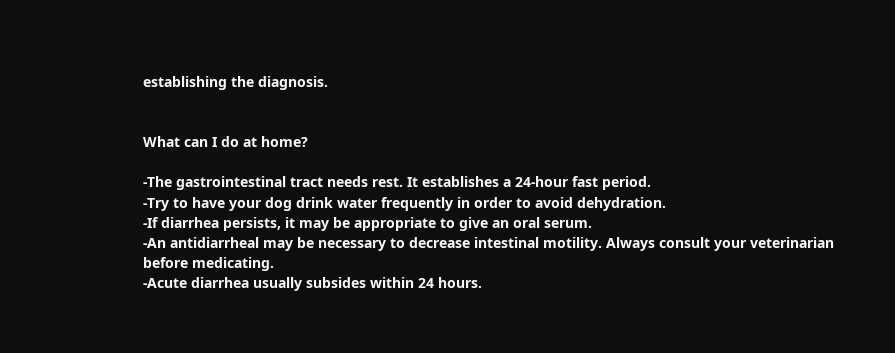establishing the diagnosis.


What can I do at home?

-The gastrointestinal tract needs rest. It establishes a 24-hour fast period.
-Try to have your dog drink water frequently in order to avoid dehydration.
-If diarrhea persists, it may be appropriate to give an oral serum.
-An antidiarrheal may be necessary to decrease intestinal motility. Always consult your veterinarian before medicating.
-Acute diarrhea usually subsides within 24 hours.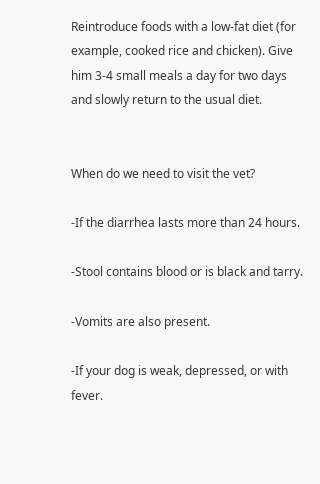Reintroduce foods with a low-fat diet (for example, cooked rice and chicken). Give him 3-4 small meals a day for two days and slowly return to the usual diet.


When do we need to visit the vet?

-If the diarrhea lasts more than 24 hours.

-Stool contains blood or is black and tarry.

-Vomits are also present.

-If your dog is weak, depressed, or with fever.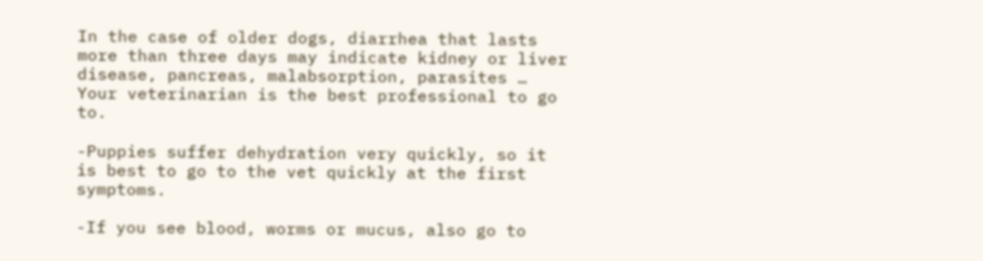In the case of older dogs, diarrhea that lasts more than three days may indicate kidney or liver disease, pancreas, malabsorption, parasites … Your veterinarian is the best professional to go to.

-Puppies suffer dehydration very quickly, so it is best to go to the vet quickly at the first symptoms.

-If you see blood, worms or mucus, also go to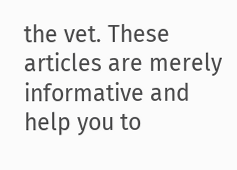the vet. These articles are merely informative and help you to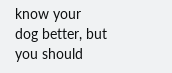know your dog better, but you should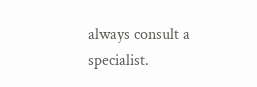always consult a specialist.